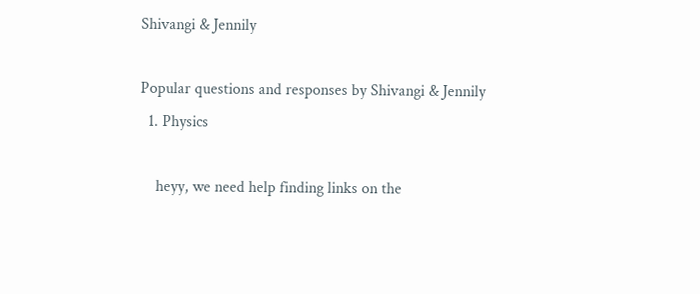Shivangi & Jennily

Popular questions and responses by Shivangi & Jennily
  1. Physics

    heyy, we need help finding links on the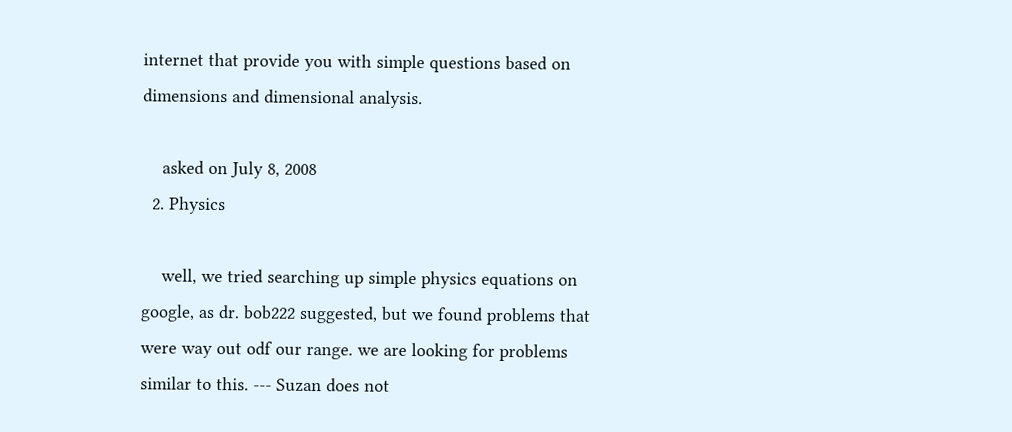internet that provide you with simple questions based on dimensions and dimensional analysis.

    asked on July 8, 2008
  2. Physics

    well, we tried searching up simple physics equations on google, as dr. bob222 suggested, but we found problems that were way out odf our range. we are looking for problems similar to this. --- Suzan does not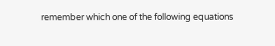remember which one of the following equations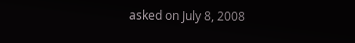asked on July 8, 2008